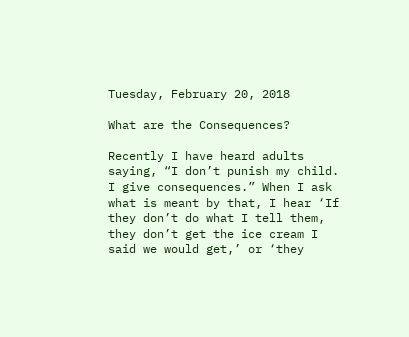Tuesday, February 20, 2018

What are the Consequences?

Recently I have heard adults saying, “I don’t punish my child. I give consequences.” When I ask what is meant by that, I hear ‘If they don’t do what I tell them, they don’t get the ice cream I said we would get,’ or ‘they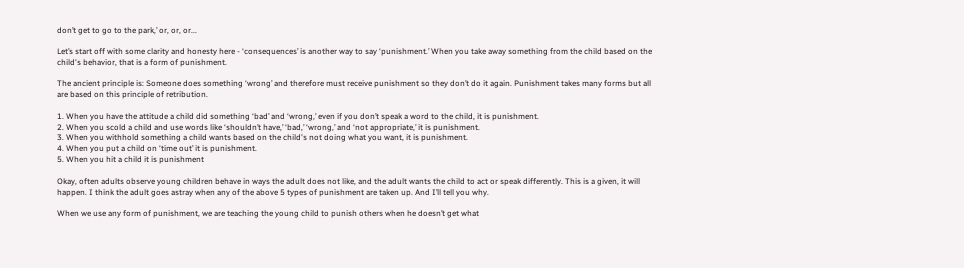don’t get to go to the park,’ or, or, or...

Let’s start off with some clarity and honesty here - ‘consequences’ is another way to say ‘punishment.’ When you take away something from the child based on the child's behavior, that is a form of punishment.

The ancient principle is: Someone does something ‘wrong’ and therefore must receive punishment so they don’t do it again. Punishment takes many forms but all are based on this principle of retribution.

1. When you have the attitude a child did something ‘bad’ and ‘wrong,’ even if you don’t speak a word to the child, it is punishment.
2. When you scold a child and use words like ‘shouldn’t have,’ ‘bad,’ ‘wrong,’ and ‘not appropriate,’ it is punishment.
3. When you withhold something a child wants based on the child's not doing what you want, it is punishment.
4. When you put a child on ‘time out’ it is punishment.
5. When you hit a child it is punishment

Okay, often adults observe young children behave in ways the adult does not like, and the adult wants the child to act or speak differently. This is a given, it will happen. I think the adult goes astray when any of the above 5 types of punishment are taken up. And I’ll tell you why.

When we use any form of punishment, we are teaching the young child to punish others when he doesn’t get what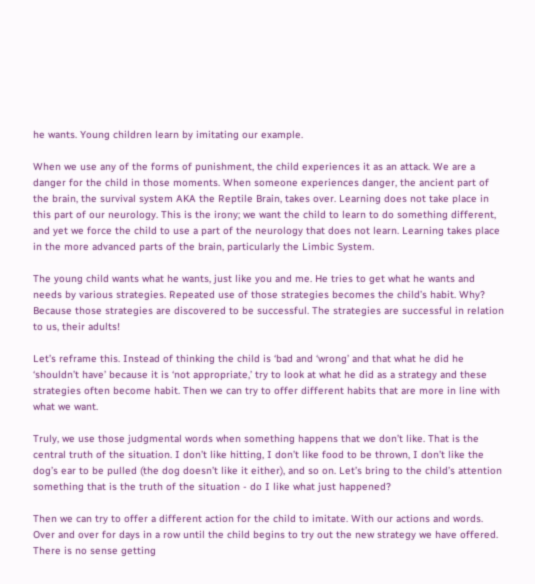he wants. Young children learn by imitating our example.

When we use any of the forms of punishment, the child experiences it as an attack. We are a danger for the child in those moments. When someone experiences danger, the ancient part of the brain, the survival system AKA the Reptile Brain, takes over. Learning does not take place in this part of our neurology. This is the irony; we want the child to learn to do something different, and yet we force the child to use a part of the neurology that does not learn. Learning takes place in the more advanced parts of the brain, particularly the Limbic System.

The young child wants what he wants, just like you and me. He tries to get what he wants and needs by various strategies. Repeated use of those strategies becomes the child’s habit. Why? Because those strategies are discovered to be successful. The strategies are successful in relation to us, their adults!

Let’s reframe this. Instead of thinking the child is ‘bad and ‘wrong’ and that what he did he ‘shouldn’t have’ because it is ‘not appropriate,’ try to look at what he did as a strategy and these strategies often become habit. Then we can try to offer different habits that are more in line with what we want.

Truly, we use those judgmental words when something happens that we don’t like. That is the central truth of the situation. I don’t like hitting, I don’t like food to be thrown, I don’t like the dog’s ear to be pulled (the dog doesn’t like it either), and so on. Let’s bring to the child’s attention something that is the truth of the situation - do I like what just happened?

Then we can try to offer a different action for the child to imitate. With our actions and words. Over and over for days in a row until the child begins to try out the new strategy we have offered. There is no sense getting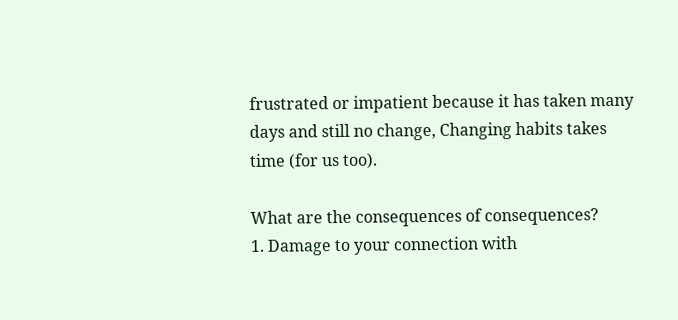frustrated or impatient because it has taken many days and still no change, Changing habits takes time (for us too).

What are the consequences of consequences?
1. Damage to your connection with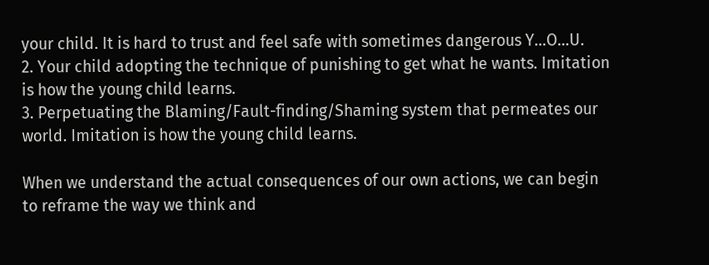your child. It is hard to trust and feel safe with sometimes dangerous Y...O...U.
2. Your child adopting the technique of punishing to get what he wants. Imitation is how the young child learns.
3. Perpetuating the Blaming/Fault-finding/Shaming system that permeates our world. Imitation is how the young child learns.

When we understand the actual consequences of our own actions, we can begin to reframe the way we think and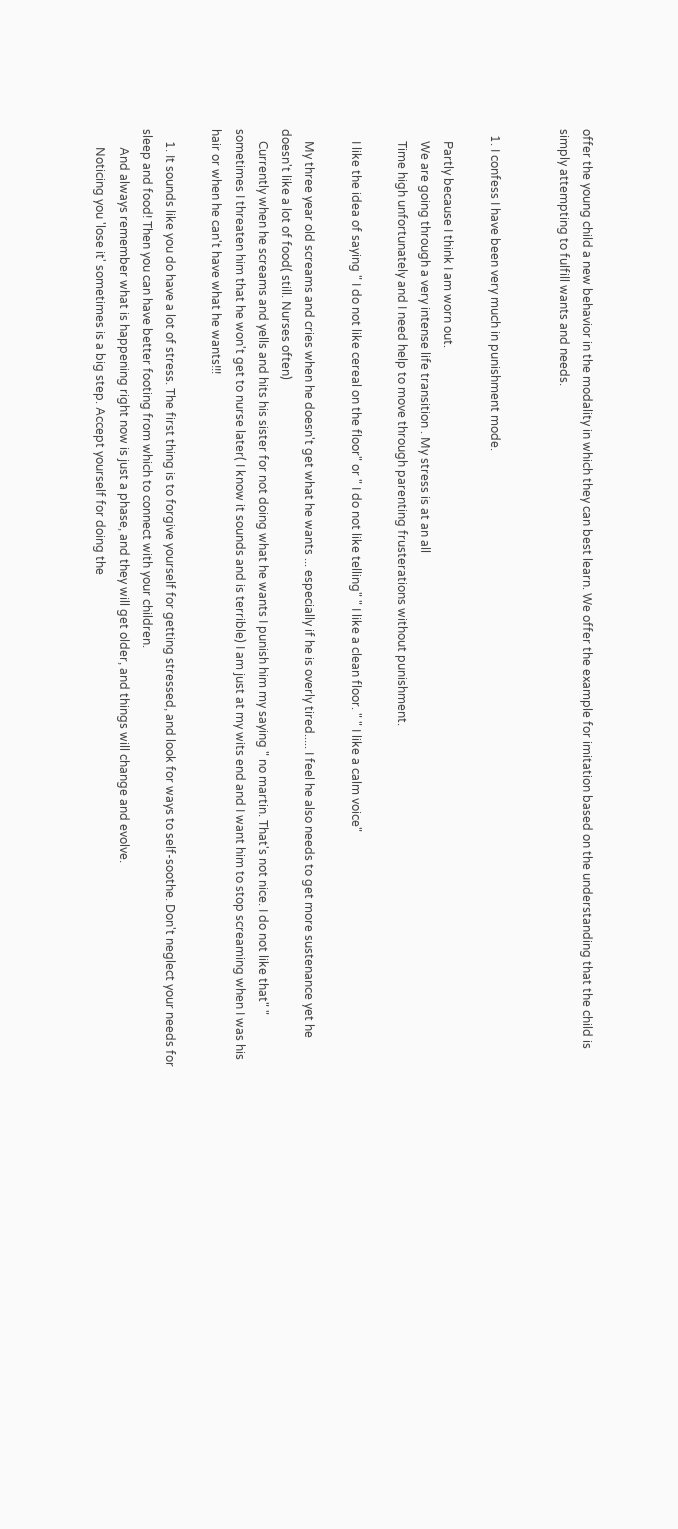offer the young child a new behavior in the modality in which they can best learn. We offer the example for imitation based on the understanding that the child is simply attempting to fulfill wants and needs.


  1. I confess I have been very much in punishment mode.

    Partly because I think I am worn out.
    We are going through a very intense life transition . My stress is at an all
    Time high unfortunately and I need help to move through parenting frusterations without punishment.

    I like the idea of saying " I do not like cereal on the floor" or " I do not like telling" " I like a clean floor. " " I like a calm voice"

    My three year old screams and cries when he doesn't get what he wants ... especially if he is overly tired..... I feel he also needs to get more sustenance yet he doesn't like a lot of food( still. Nurses often)
    Currently when he screams and yells and hits his sister for not doing what he wants I punish him my saying " no martin. That's not nice. I do not like that" " sometimes I threaten him that he won't get to nurse later( I know it sounds and is terrible) I am just at my wits end and I want him to stop screaming when I was his hair or when he can't have what he wants!!!

    1. It sounds like you do have a lot of stress. The first thing is to forgive yourself for getting stressed, and look for ways to self-soothe. Don't neglect your needs for sleep and food! Then you can have better footing from which to connect with your children.
      And always remember what is happening right now is just a phase, and they will get older, and things will change and evolve.
      Noticing you 'lose it' sometimes is a big step. Accept yourself for doing the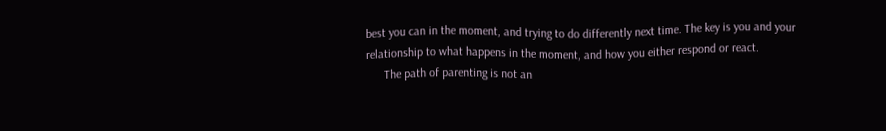best you can in the moment, and trying to do differently next time. The key is you and your relationship to what happens in the moment, and how you either respond or react.
      The path of parenting is not an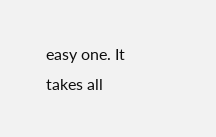easy one. It takes all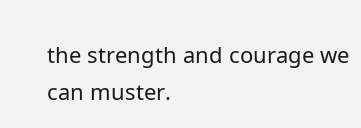the strength and courage we can muster.